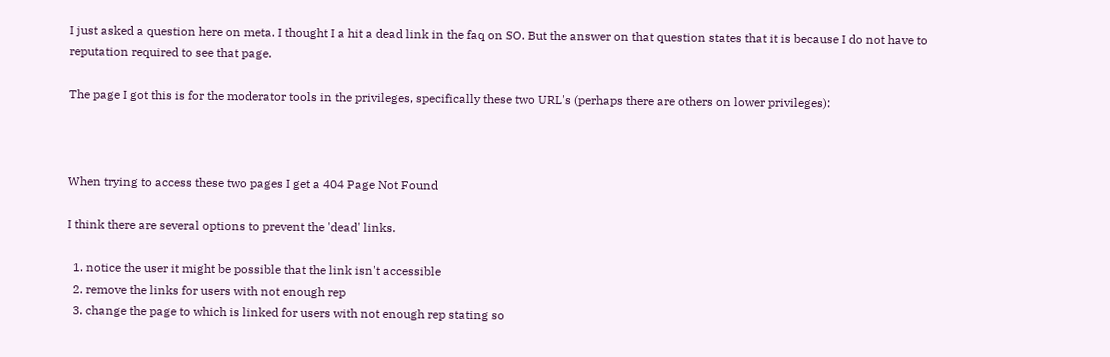I just asked a question here on meta. I thought I a hit a dead link in the faq on SO. But the answer on that question states that it is because I do not have to reputation required to see that page.

The page I got this is for the moderator tools in the privileges, specifically these two URL's (perhaps there are others on lower privileges):



When trying to access these two pages I get a 404 Page Not Found

I think there are several options to prevent the 'dead' links.

  1. notice the user it might be possible that the link isn't accessible
  2. remove the links for users with not enough rep
  3. change the page to which is linked for users with not enough rep stating so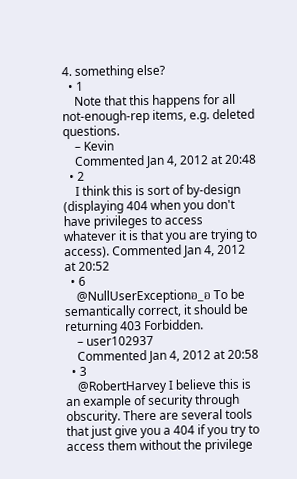4. something else?
  • 1
    Note that this happens for all not-enough-rep items, e.g. deleted questions.
    – Kevin
    Commented Jan 4, 2012 at 20:48
  • 2
    I think this is sort of by-design (displaying 404 when you don't have privileges to access whatever it is that you are trying to access). Commented Jan 4, 2012 at 20:52
  • 6
    @NullUserExceptionอ_อ To be semantically correct, it should be returning 403 Forbidden.
    – user102937
    Commented Jan 4, 2012 at 20:58
  • 3
    @RobertHarvey I believe this is an example of security through obscurity. There are several tools that just give you a 404 if you try to access them without the privilege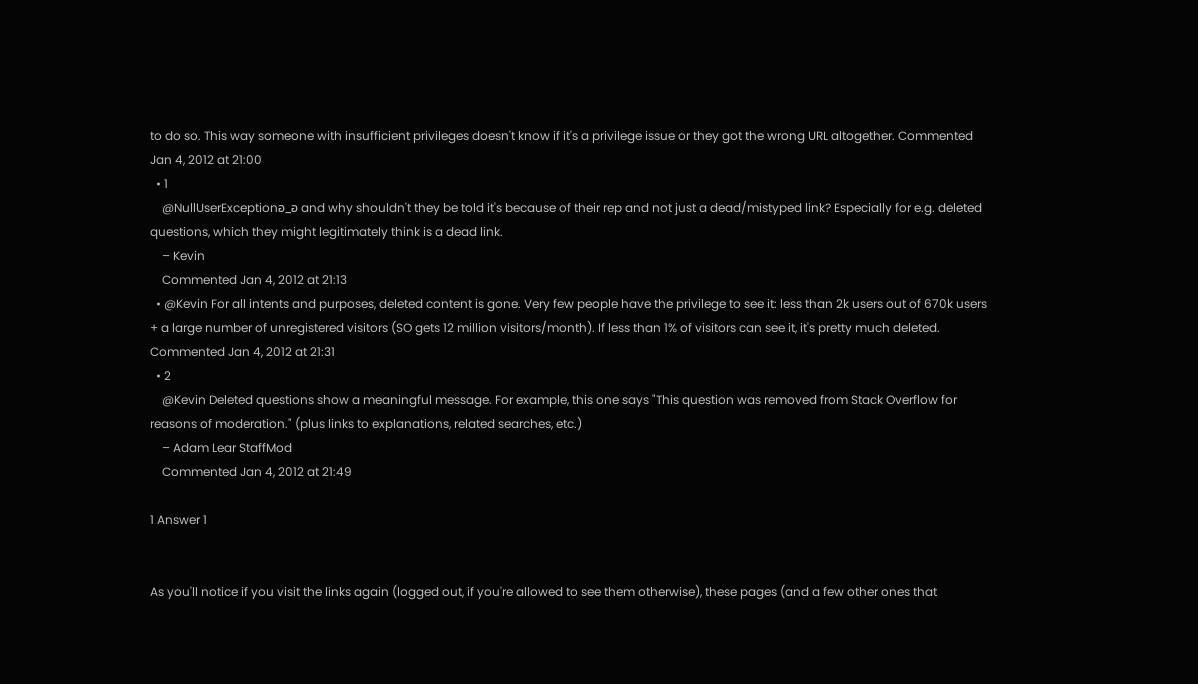to do so. This way someone with insufficient privileges doesn't know if it's a privilege issue or they got the wrong URL altogether. Commented Jan 4, 2012 at 21:00
  • 1
    @NullUserExceptionอ_อ and why shouldn't they be told it's because of their rep and not just a dead/mistyped link? Especially for e.g. deleted questions, which they might legitimately think is a dead link.
    – Kevin
    Commented Jan 4, 2012 at 21:13
  • @Kevin For all intents and purposes, deleted content is gone. Very few people have the privilege to see it: less than 2k users out of 670k users + a large number of unregistered visitors (SO gets 12 million visitors/month). If less than 1% of visitors can see it, it's pretty much deleted. Commented Jan 4, 2012 at 21:31
  • 2
    @Kevin Deleted questions show a meaningful message. For example, this one says "This question was removed from Stack Overflow for reasons of moderation." (plus links to explanations, related searches, etc.)
    – Adam Lear StaffMod
    Commented Jan 4, 2012 at 21:49

1 Answer 1


As you'll notice if you visit the links again (logged out, if you're allowed to see them otherwise), these pages (and a few other ones that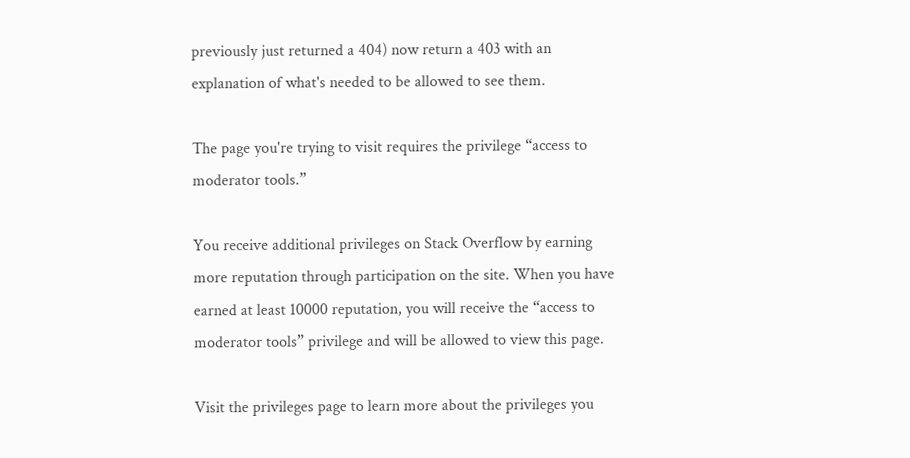previously just returned a 404) now return a 403 with an explanation of what's needed to be allowed to see them.

The page you're trying to visit requires the privilege “access to moderator tools.”

You receive additional privileges on Stack Overflow by earning more reputation through participation on the site. When you have earned at least 10000 reputation, you will receive the “access to moderator tools” privilege and will be allowed to view this page.

Visit the privileges page to learn more about the privileges you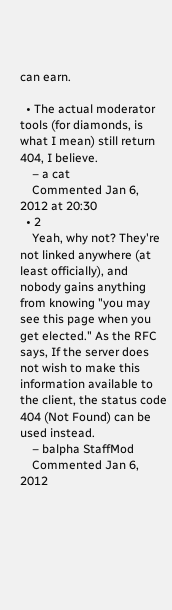can earn.

  • The actual moderator tools (for diamonds, is what I mean) still return 404, I believe.
    – a cat
    Commented Jan 6, 2012 at 20:30
  • 2
    Yeah, why not? They're not linked anywhere (at least officially), and nobody gains anything from knowing "you may see this page when you get elected." As the RFC says, If the server does not wish to make this information available to the client, the status code 404 (Not Found) can be used instead.
    – balpha StaffMod
    Commented Jan 6, 2012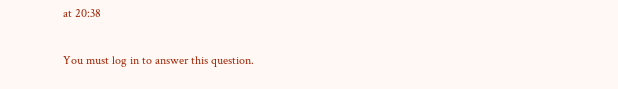at 20:38

You must log in to answer this question.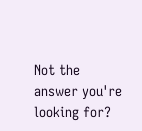Not the answer you're looking for?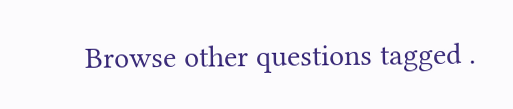Browse other questions tagged .